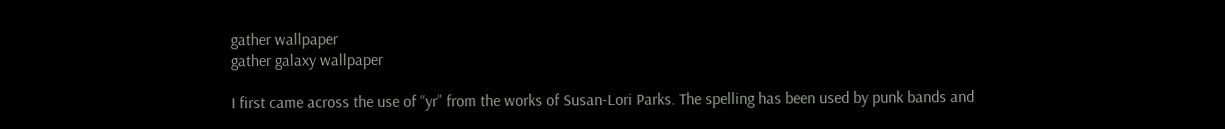gather wallpaper
gather galaxy wallpaper

I first came across the use of “yr” from the works of Susan-Lori Parks. The spelling has been used by punk bands and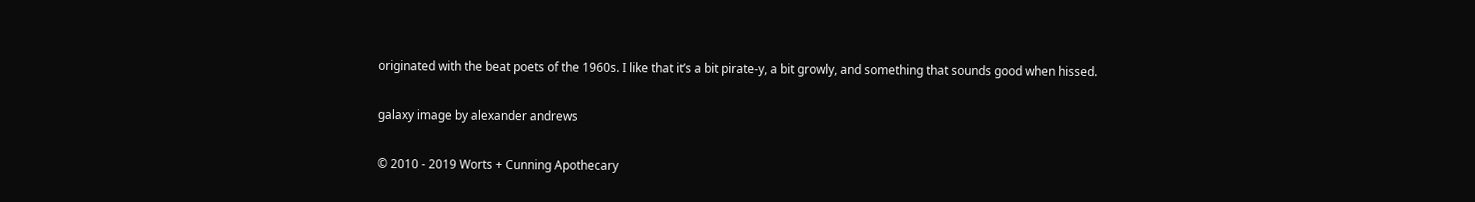originated with the beat poets of the 1960s. I like that it’s a bit pirate-y, a bit growly, and something that sounds good when hissed.

galaxy image by alexander andrews

© 2010 - 2019 Worts + Cunning Apothecary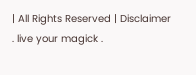| All Rights Reserved | Disclaimer
. live your magick .